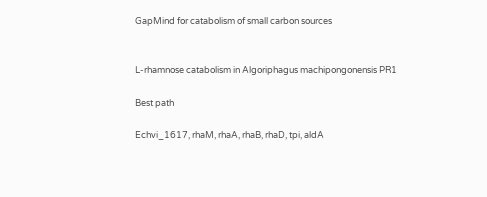GapMind for catabolism of small carbon sources


L-rhamnose catabolism in Algoriphagus machipongonensis PR1

Best path

Echvi_1617, rhaM, rhaA, rhaB, rhaD, tpi, aldA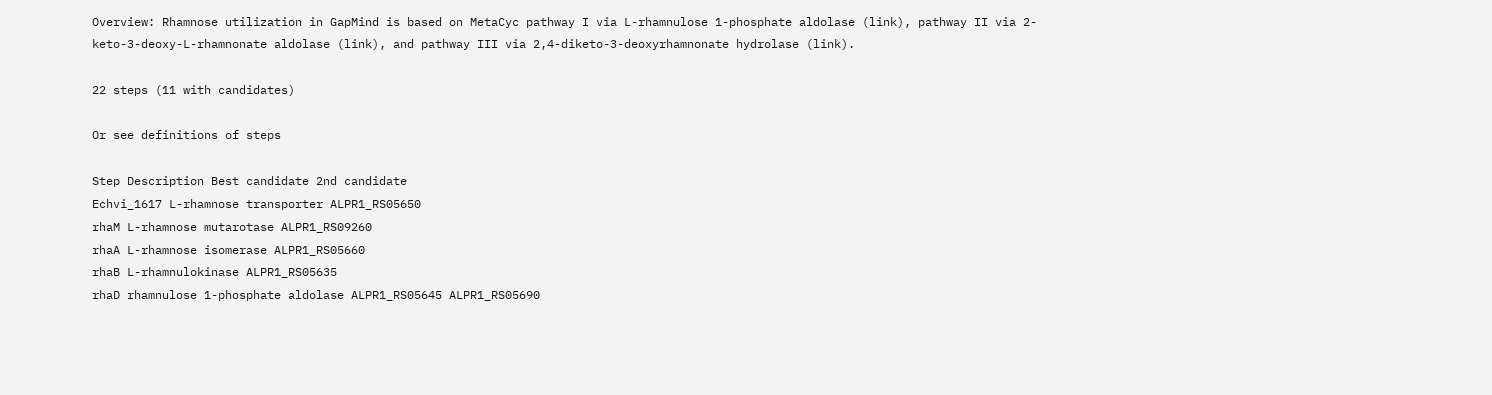Overview: Rhamnose utilization in GapMind is based on MetaCyc pathway I via L-rhamnulose 1-phosphate aldolase (link), pathway II via 2-keto-3-deoxy-L-rhamnonate aldolase (link), and pathway III via 2,4-diketo-3-deoxyrhamnonate hydrolase (link).

22 steps (11 with candidates)

Or see definitions of steps

Step Description Best candidate 2nd candidate
Echvi_1617 L-rhamnose transporter ALPR1_RS05650
rhaM L-rhamnose mutarotase ALPR1_RS09260
rhaA L-rhamnose isomerase ALPR1_RS05660
rhaB L-rhamnulokinase ALPR1_RS05635
rhaD rhamnulose 1-phosphate aldolase ALPR1_RS05645 ALPR1_RS05690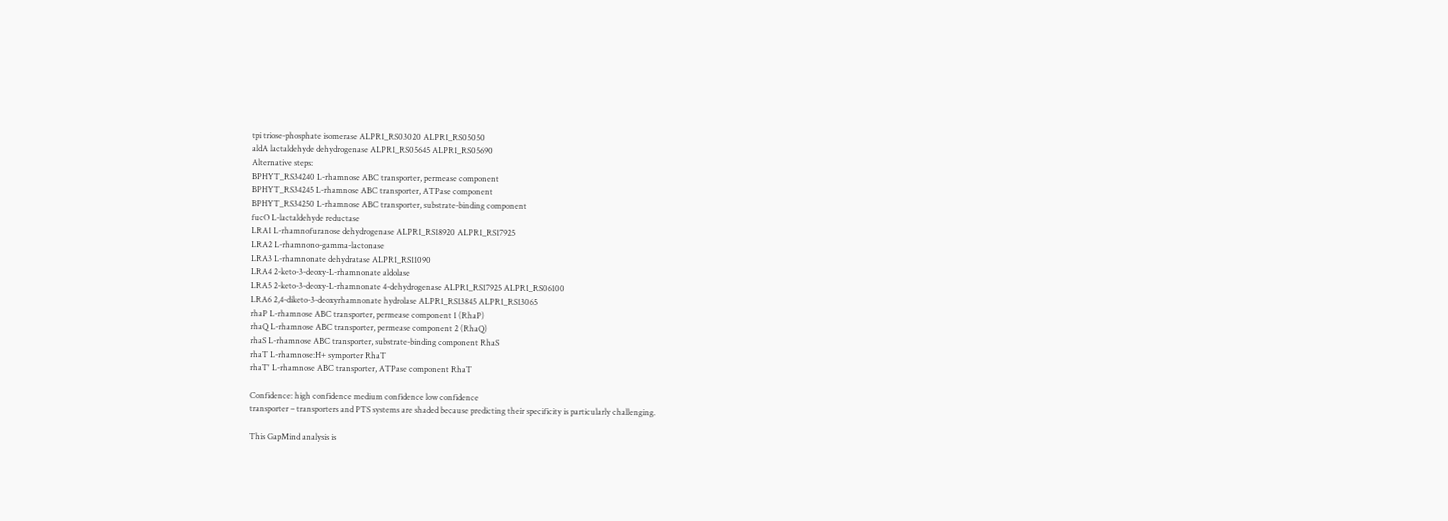tpi triose-phosphate isomerase ALPR1_RS03020 ALPR1_RS05050
aldA lactaldehyde dehydrogenase ALPR1_RS05645 ALPR1_RS05690
Alternative steps:
BPHYT_RS34240 L-rhamnose ABC transporter, permease component
BPHYT_RS34245 L-rhamnose ABC transporter, ATPase component
BPHYT_RS34250 L-rhamnose ABC transporter, substrate-binding component
fucO L-lactaldehyde reductase
LRA1 L-rhamnofuranose dehydrogenase ALPR1_RS18920 ALPR1_RS17925
LRA2 L-rhamnono-gamma-lactonase
LRA3 L-rhamnonate dehydratase ALPR1_RS11090
LRA4 2-keto-3-deoxy-L-rhamnonate aldolase
LRA5 2-keto-3-deoxy-L-rhamnonate 4-dehydrogenase ALPR1_RS17925 ALPR1_RS06100
LRA6 2,4-diketo-3-deoxyrhamnonate hydrolase ALPR1_RS13845 ALPR1_RS13065
rhaP L-rhamnose ABC transporter, permease component 1 (RhaP)
rhaQ L-rhamnose ABC transporter, permease component 2 (RhaQ)
rhaS L-rhamnose ABC transporter, substrate-binding component RhaS
rhaT L-rhamnose:H+ symporter RhaT
rhaT' L-rhamnose ABC transporter, ATPase component RhaT

Confidence: high confidence medium confidence low confidence
transporter – transporters and PTS systems are shaded because predicting their specificity is particularly challenging.

This GapMind analysis is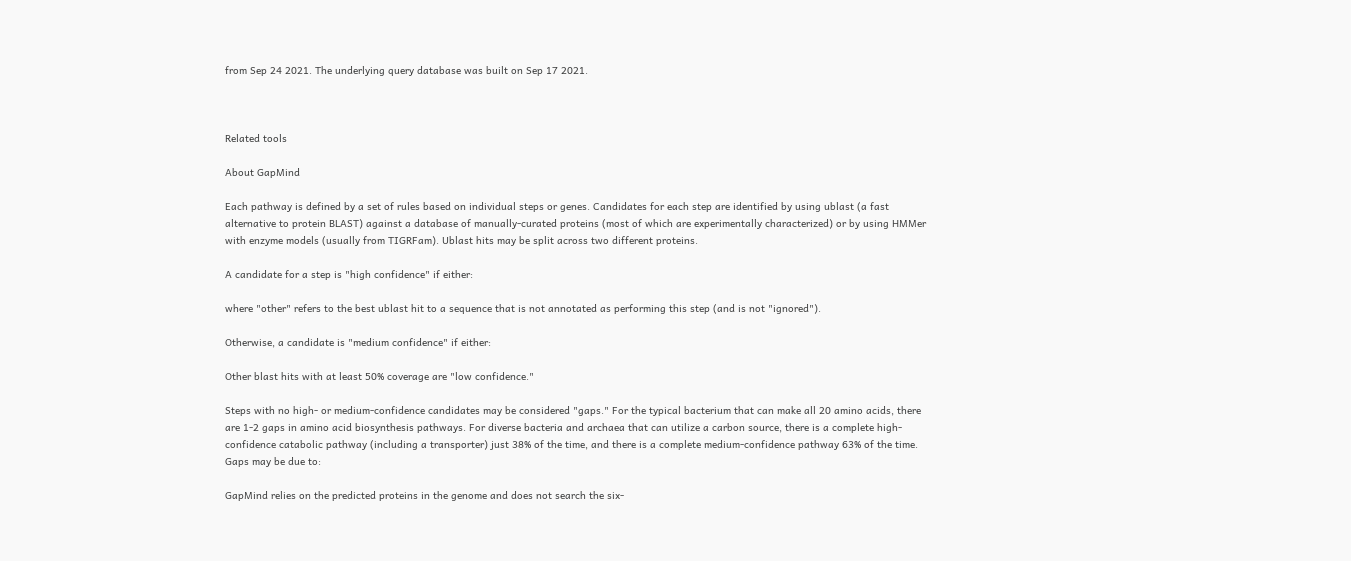from Sep 24 2021. The underlying query database was built on Sep 17 2021.



Related tools

About GapMind

Each pathway is defined by a set of rules based on individual steps or genes. Candidates for each step are identified by using ublast (a fast alternative to protein BLAST) against a database of manually-curated proteins (most of which are experimentally characterized) or by using HMMer with enzyme models (usually from TIGRFam). Ublast hits may be split across two different proteins.

A candidate for a step is "high confidence" if either:

where "other" refers to the best ublast hit to a sequence that is not annotated as performing this step (and is not "ignored").

Otherwise, a candidate is "medium confidence" if either:

Other blast hits with at least 50% coverage are "low confidence."

Steps with no high- or medium-confidence candidates may be considered "gaps." For the typical bacterium that can make all 20 amino acids, there are 1-2 gaps in amino acid biosynthesis pathways. For diverse bacteria and archaea that can utilize a carbon source, there is a complete high-confidence catabolic pathway (including a transporter) just 38% of the time, and there is a complete medium-confidence pathway 63% of the time. Gaps may be due to:

GapMind relies on the predicted proteins in the genome and does not search the six-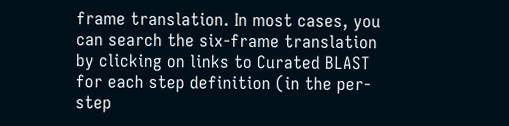frame translation. In most cases, you can search the six-frame translation by clicking on links to Curated BLAST for each step definition (in the per-step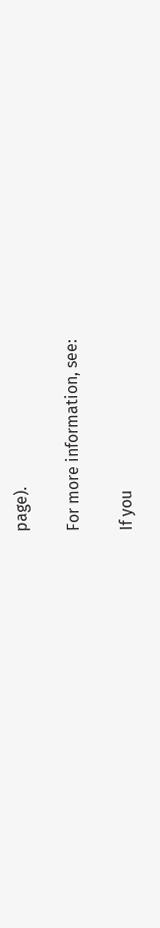page).

For more information, see:

If you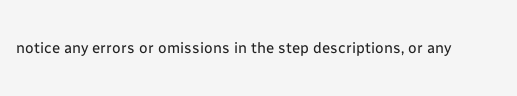notice any errors or omissions in the step descriptions, or any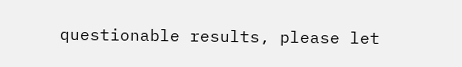questionable results, please let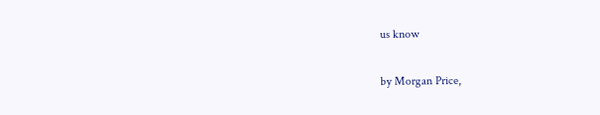us know

by Morgan Price,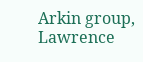Arkin group, Lawrence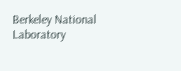Berkeley National Laboratory